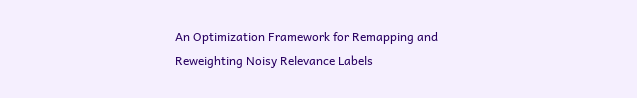An Optimization Framework for Remapping and Reweighting Noisy Relevance Labels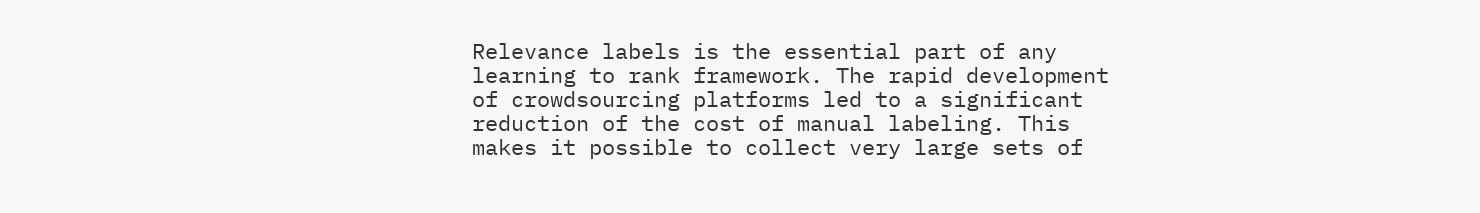Relevance labels is the essential part of any learning to rank framework. The rapid development of crowdsourcing platforms led to a significant reduction of the cost of manual labeling. This makes it possible to collect very large sets of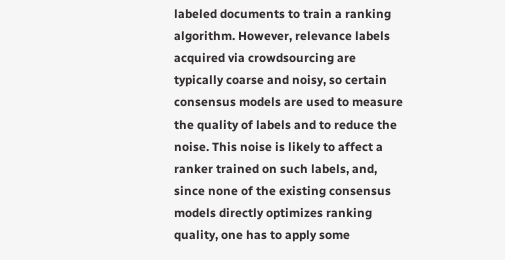labeled documents to train a ranking algorithm. However, relevance labels acquired via crowdsourcing are typically coarse and noisy, so certain consensus models are used to measure the quality of labels and to reduce the noise. This noise is likely to affect a ranker trained on such labels, and, since none of the existing consensus models directly optimizes ranking quality, one has to apply some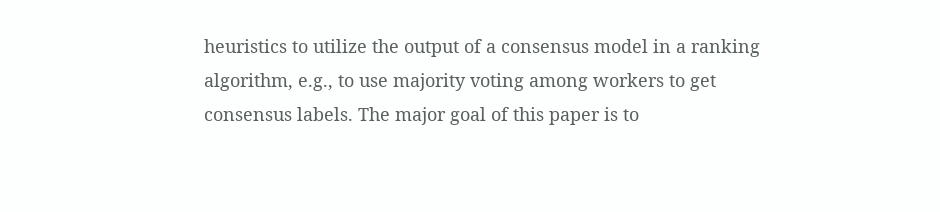heuristics to utilize the output of a consensus model in a ranking algorithm, e.g., to use majority voting among workers to get consensus labels. The major goal of this paper is to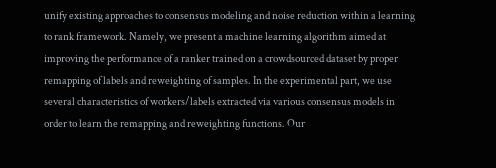unify existing approaches to consensus modeling and noise reduction within a learning to rank framework. Namely, we present a machine learning algorithm aimed at improving the performance of a ranker trained on a crowdsourced dataset by proper remapping of labels and reweighting of samples. In the experimental part, we use several characteristics of workers/labels extracted via various consensus models in order to learn the remapping and reweighting functions. Our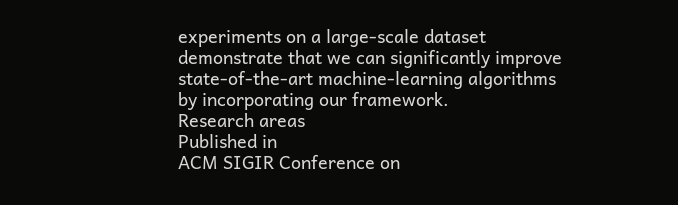experiments on a large-scale dataset demonstrate that we can significantly improve state-of-the-art machine-learning algorithms by incorporating our framework.
Research areas
Published in
ACM SIGIR Conference on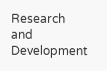Research and Development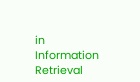in Information Retrieval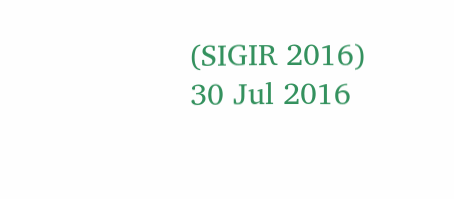(SIGIR 2016)
30 Jul 2016